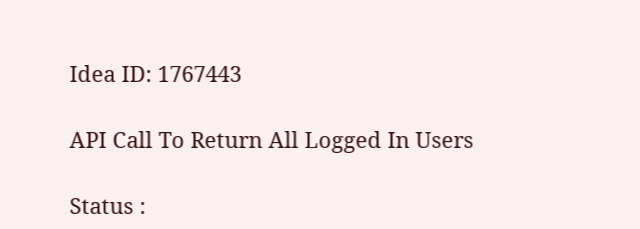Idea ID: 1767443

API Call To Return All Logged In Users

Status :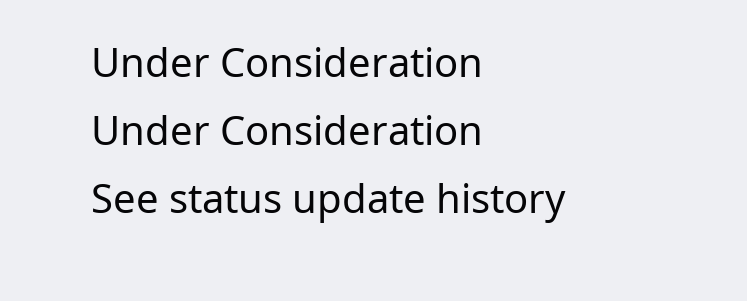Under Consideration
Under Consideration
See status update history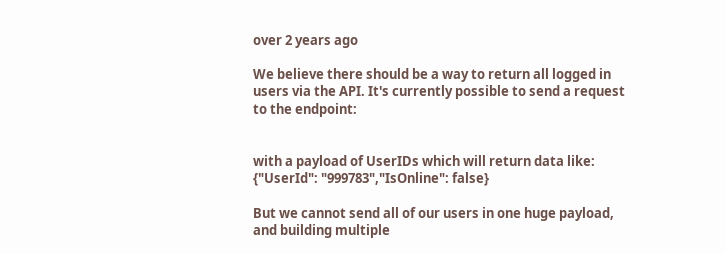over 2 years ago

We believe there should be a way to return all logged in users via the API. It's currently possible to send a request to the endpoint:


with a payload of UserIDs which will return data like:
{"UserId": "999783","IsOnline": false}

But we cannot send all of our users in one huge payload, and building multiple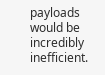payloads would be incredibly inefficient.